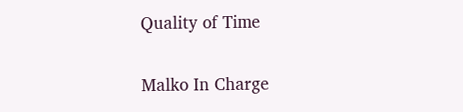Quality of Time


Malko In Charge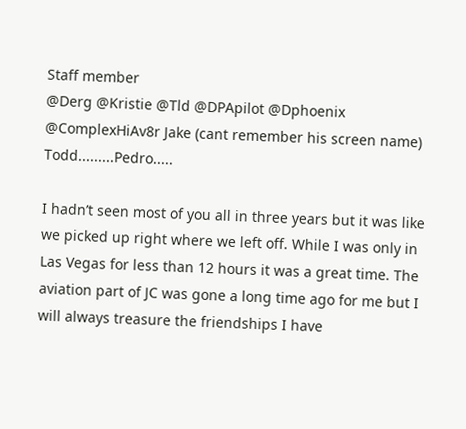Staff member
@Derg @Kristie @Tld @DPApilot @Dphoenix @ComplexHiAv8r Jake (cant remember his screen name) Todd.........Pedro.....

I hadn’t seen most of you all in three years but it was like we picked up right where we left off. While I was only in Las Vegas for less than 12 hours it was a great time. The aviation part of JC was gone a long time ago for me but I will always treasure the friendships I have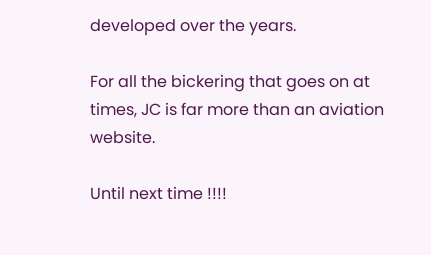developed over the years.

For all the bickering that goes on at times, JC is far more than an aviation website.

Until next time !!!!